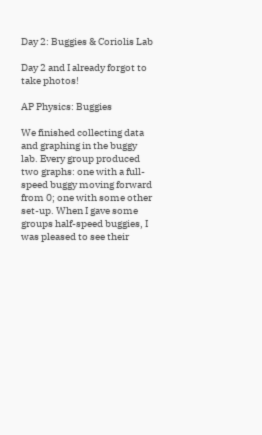Day 2: Buggies & Coriolis Lab

Day 2 and I already forgot to take photos!

AP Physics: Buggies

We finished collecting data and graphing in the buggy lab. Every group produced two graphs: one with a full-speed buggy moving forward from 0; one with some other set-up. When I gave some groups half-speed buggies, I was pleased to see their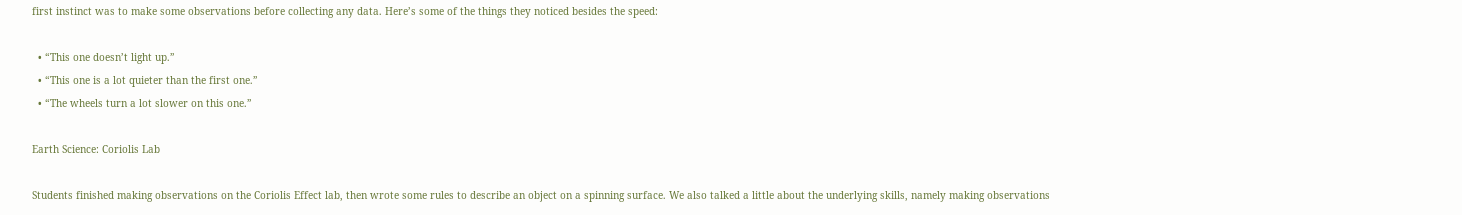first instinct was to make some observations before collecting any data. Here’s some of the things they noticed besides the speed:

  • “This one doesn’t light up.”
  • “This one is a lot quieter than the first one.”
  • “The wheels turn a lot slower on this one.”

Earth Science: Coriolis Lab

Students finished making observations on the Coriolis Effect lab, then wrote some rules to describe an object on a spinning surface. We also talked a little about the underlying skills, namely making observations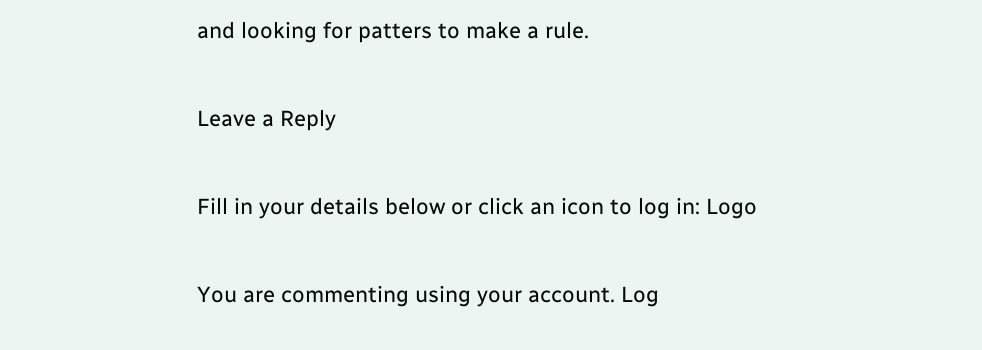and looking for patters to make a rule.

Leave a Reply

Fill in your details below or click an icon to log in: Logo

You are commenting using your account. Log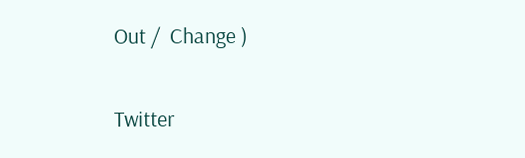Out /  Change )

Twitter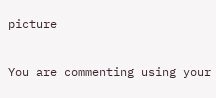picture

You are commenting using your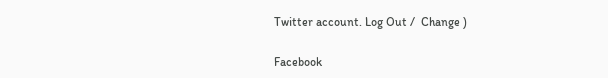Twitter account. Log Out /  Change )

Facebook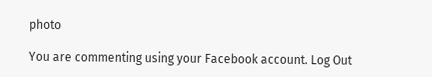photo

You are commenting using your Facebook account. Log Out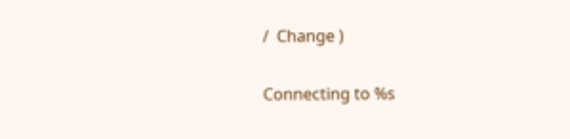/  Change )

Connecting to %s